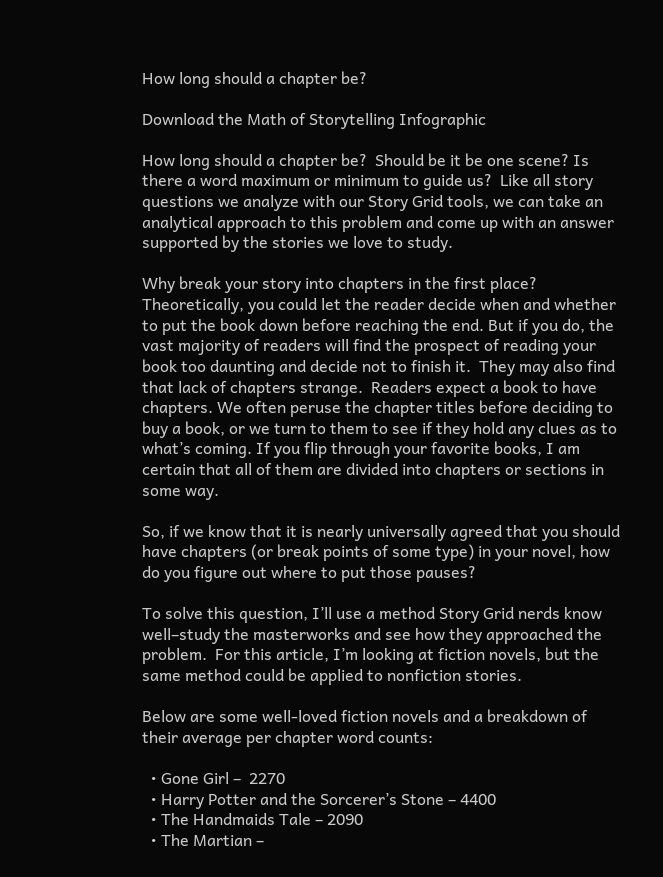How long should a chapter be?

Download the Math of Storytelling Infographic

How long should a chapter be?  Should be it be one scene? Is there a word maximum or minimum to guide us?  Like all story questions we analyze with our Story Grid tools, we can take an analytical approach to this problem and come up with an answer supported by the stories we love to study.

Why break your story into chapters in the first place?  Theoretically, you could let the reader decide when and whether to put the book down before reaching the end. But if you do, the vast majority of readers will find the prospect of reading your book too daunting and decide not to finish it.  They may also find that lack of chapters strange.  Readers expect a book to have chapters. We often peruse the chapter titles before deciding to buy a book, or we turn to them to see if they hold any clues as to what’s coming. If you flip through your favorite books, I am certain that all of them are divided into chapters or sections in some way.

So, if we know that it is nearly universally agreed that you should have chapters (or break points of some type) in your novel, how do you figure out where to put those pauses?

To solve this question, I’ll use a method Story Grid nerds know well–study the masterworks and see how they approached the problem.  For this article, I’m looking at fiction novels, but the same method could be applied to nonfiction stories.

Below are some well-loved fiction novels and a breakdown of their average per chapter word counts:

  • Gone Girl –  2270
  • Harry Potter and the Sorcerer’s Stone – 4400
  • The Handmaids Tale – 2090
  • The Martian –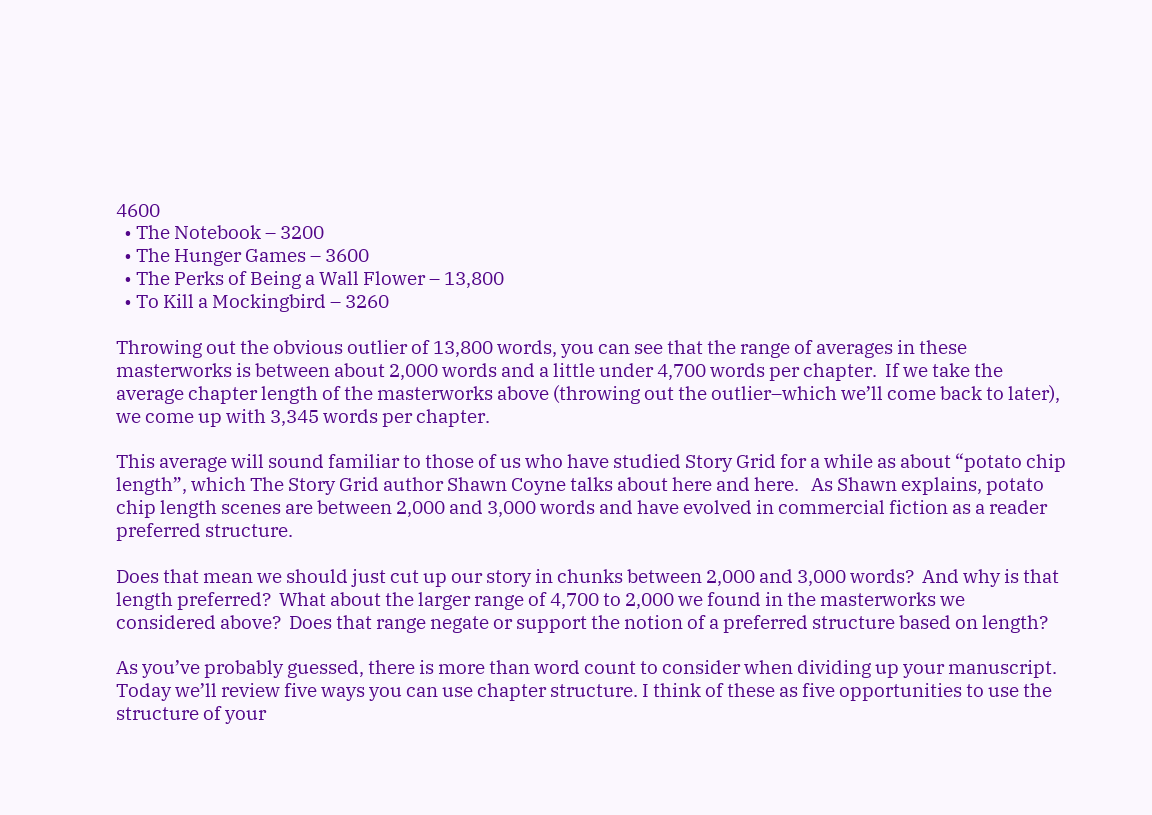4600
  • The Notebook – 3200
  • The Hunger Games – 3600
  • The Perks of Being a Wall Flower – 13,800
  • To Kill a Mockingbird – 3260

Throwing out the obvious outlier of 13,800 words, you can see that the range of averages in these masterworks is between about 2,000 words and a little under 4,700 words per chapter.  If we take the average chapter length of the masterworks above (throwing out the outlier–which we’ll come back to later), we come up with 3,345 words per chapter.

This average will sound familiar to those of us who have studied Story Grid for a while as about “potato chip length”, which The Story Grid author Shawn Coyne talks about here and here.   As Shawn explains, potato chip length scenes are between 2,000 and 3,000 words and have evolved in commercial fiction as a reader preferred structure.

Does that mean we should just cut up our story in chunks between 2,000 and 3,000 words?  And why is that length preferred?  What about the larger range of 4,700 to 2,000 we found in the masterworks we considered above?  Does that range negate or support the notion of a preferred structure based on length?

As you’ve probably guessed, there is more than word count to consider when dividing up your manuscript.  Today we’ll review five ways you can use chapter structure. I think of these as five opportunities to use the structure of your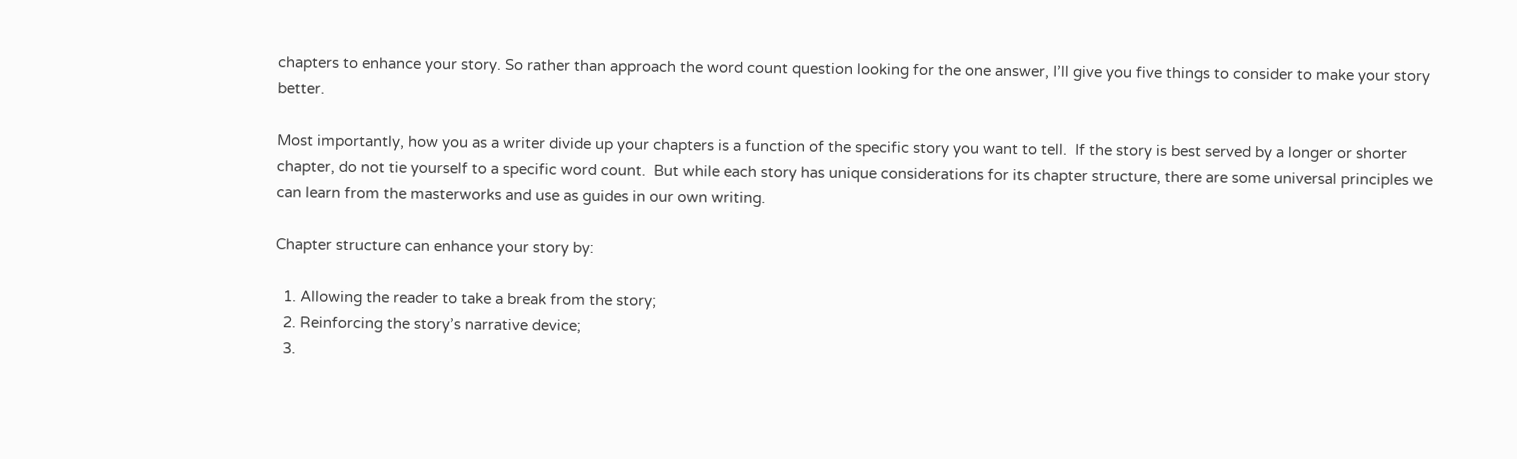chapters to enhance your story. So rather than approach the word count question looking for the one answer, I’ll give you five things to consider to make your story better.

Most importantly, how you as a writer divide up your chapters is a function of the specific story you want to tell.  If the story is best served by a longer or shorter chapter, do not tie yourself to a specific word count.  But while each story has unique considerations for its chapter structure, there are some universal principles we can learn from the masterworks and use as guides in our own writing.

Chapter structure can enhance your story by:

  1. Allowing the reader to take a break from the story;
  2. Reinforcing the story’s narrative device;
  3.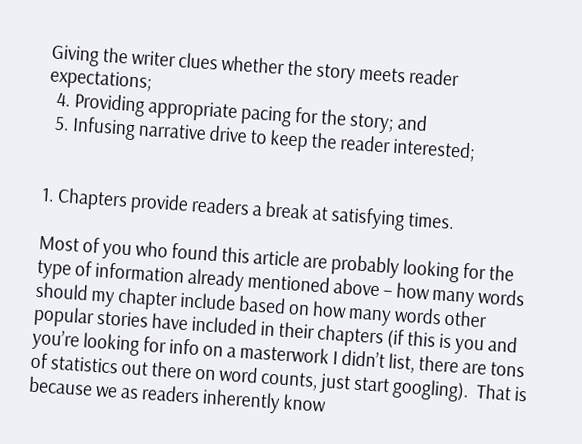Giving the writer clues whether the story meets reader expectations;
  4. Providing appropriate pacing for the story; and
  5. Infusing narrative drive to keep the reader interested;


1. Chapters provide readers a break at satisfying times.

Most of you who found this article are probably looking for the type of information already mentioned above – how many words should my chapter include based on how many words other popular stories have included in their chapters (if this is you and you’re looking for info on a masterwork I didn’t list, there are tons of statistics out there on word counts, just start googling).  That is because we as readers inherently know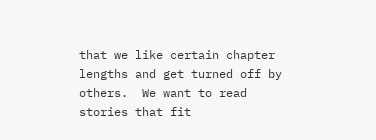that we like certain chapter lengths and get turned off by others.  We want to read stories that fit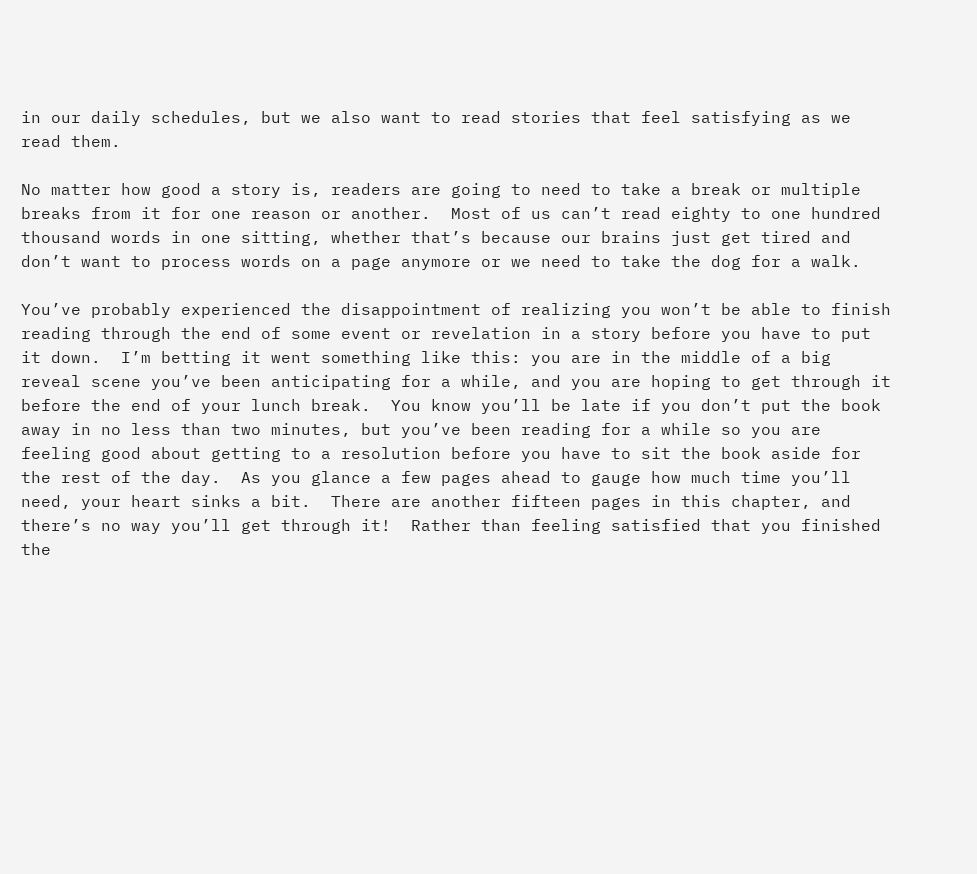in our daily schedules, but we also want to read stories that feel satisfying as we read them.

No matter how good a story is, readers are going to need to take a break or multiple breaks from it for one reason or another.  Most of us can’t read eighty to one hundred thousand words in one sitting, whether that’s because our brains just get tired and don’t want to process words on a page anymore or we need to take the dog for a walk.

You’ve probably experienced the disappointment of realizing you won’t be able to finish reading through the end of some event or revelation in a story before you have to put it down.  I’m betting it went something like this: you are in the middle of a big reveal scene you’ve been anticipating for a while, and you are hoping to get through it before the end of your lunch break.  You know you’ll be late if you don’t put the book away in no less than two minutes, but you’ve been reading for a while so you are feeling good about getting to a resolution before you have to sit the book aside for the rest of the day.  As you glance a few pages ahead to gauge how much time you’ll need, your heart sinks a bit.  There are another fifteen pages in this chapter, and there’s no way you’ll get through it!  Rather than feeling satisfied that you finished the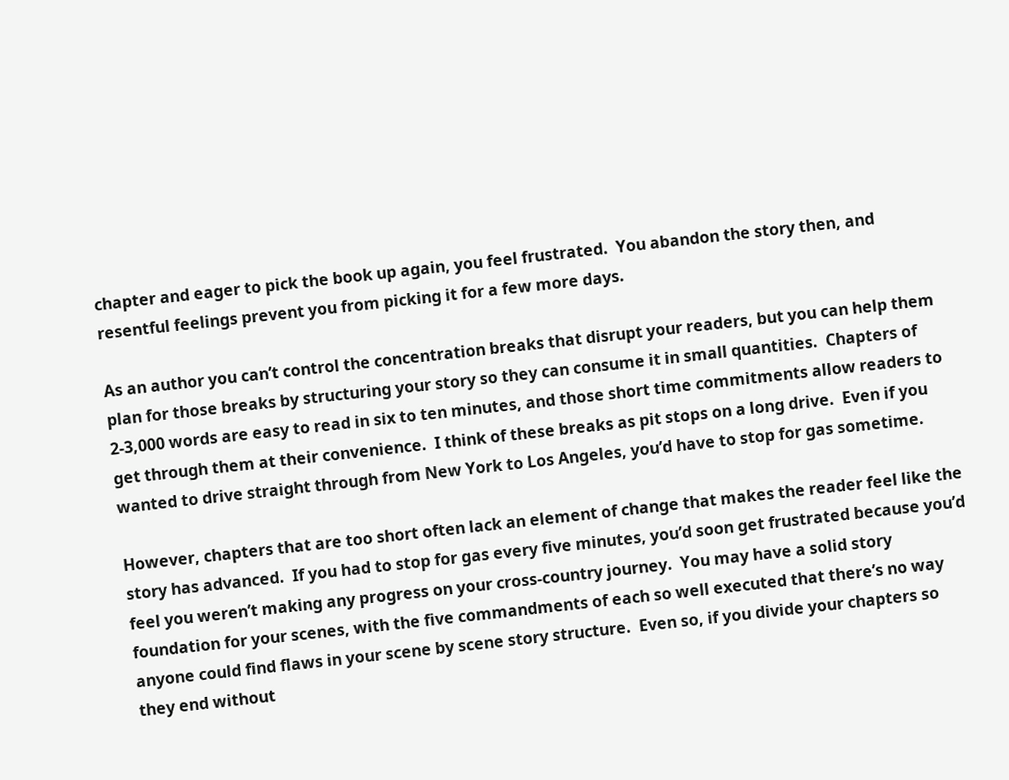chapter and eager to pick the book up again, you feel frustrated.  You abandon the story then, and resentful feelings prevent you from picking it for a few more days.

As an author you can’t control the concentration breaks that disrupt your readers, but you can help them plan for those breaks by structuring your story so they can consume it in small quantities.  Chapters of 2-3,000 words are easy to read in six to ten minutes, and those short time commitments allow readers to get through them at their convenience.  I think of these breaks as pit stops on a long drive.  Even if you wanted to drive straight through from New York to Los Angeles, you’d have to stop for gas sometime.

However, chapters that are too short often lack an element of change that makes the reader feel like the story has advanced.  If you had to stop for gas every five minutes, you’d soon get frustrated because you’d feel you weren’t making any progress on your cross-country journey.  You may have a solid story foundation for your scenes, with the five commandments of each so well executed that there’s no way anyone could find flaws in your scene by scene story structure.  Even so, if you divide your chapters so they end without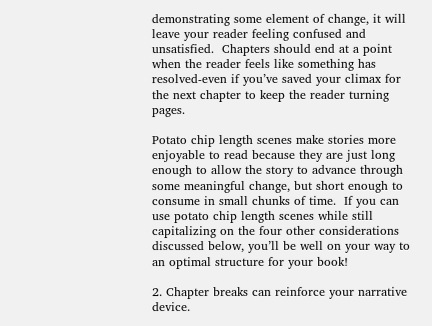demonstrating some element of change, it will leave your reader feeling confused and unsatisfied.  Chapters should end at a point when the reader feels like something has resolved-even if you’ve saved your climax for the next chapter to keep the reader turning pages.

Potato chip length scenes make stories more enjoyable to read because they are just long enough to allow the story to advance through some meaningful change, but short enough to consume in small chunks of time.  If you can use potato chip length scenes while still capitalizing on the four other considerations discussed below, you’ll be well on your way to an optimal structure for your book!

2. Chapter breaks can reinforce your narrative device.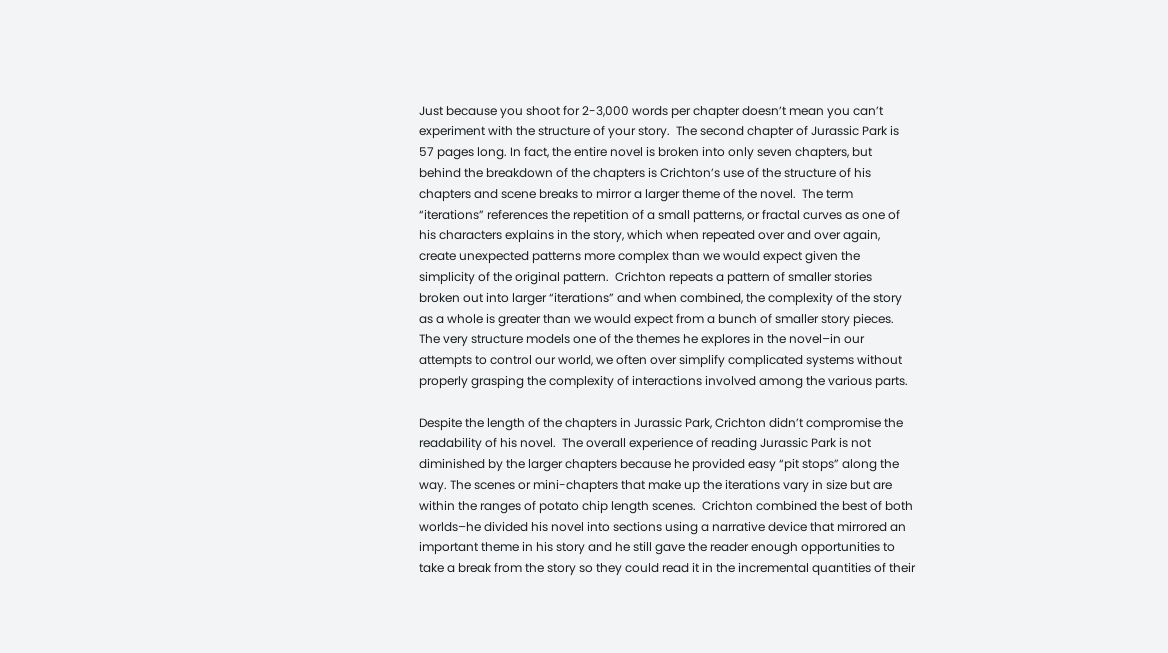Just because you shoot for 2-3,000 words per chapter doesn’t mean you can’t experiment with the structure of your story.  The second chapter of Jurassic Park is 57 pages long. In fact, the entire novel is broken into only seven chapters, but behind the breakdown of the chapters is Crichton’s use of the structure of his chapters and scene breaks to mirror a larger theme of the novel.  The term “iterations” references the repetition of a small patterns, or fractal curves as one of his characters explains in the story, which when repeated over and over again, create unexpected patterns more complex than we would expect given the simplicity of the original pattern.  Crichton repeats a pattern of smaller stories broken out into larger “iterations” and when combined, the complexity of the story as a whole is greater than we would expect from a bunch of smaller story pieces.  The very structure models one of the themes he explores in the novel–in our attempts to control our world, we often over simplify complicated systems without properly grasping the complexity of interactions involved among the various parts.

Despite the length of the chapters in Jurassic Park, Crichton didn’t compromise the readability of his novel.  The overall experience of reading Jurassic Park is not diminished by the larger chapters because he provided easy “pit stops” along the way. The scenes or mini-chapters that make up the iterations vary in size but are within the ranges of potato chip length scenes.  Crichton combined the best of both worlds–he divided his novel into sections using a narrative device that mirrored an important theme in his story and he still gave the reader enough opportunities to take a break from the story so they could read it in the incremental quantities of their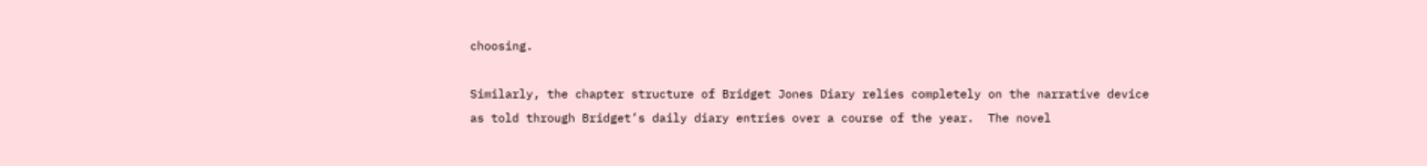choosing.

Similarly, the chapter structure of Bridget Jones Diary relies completely on the narrative device as told through Bridget’s daily diary entries over a course of the year.  The novel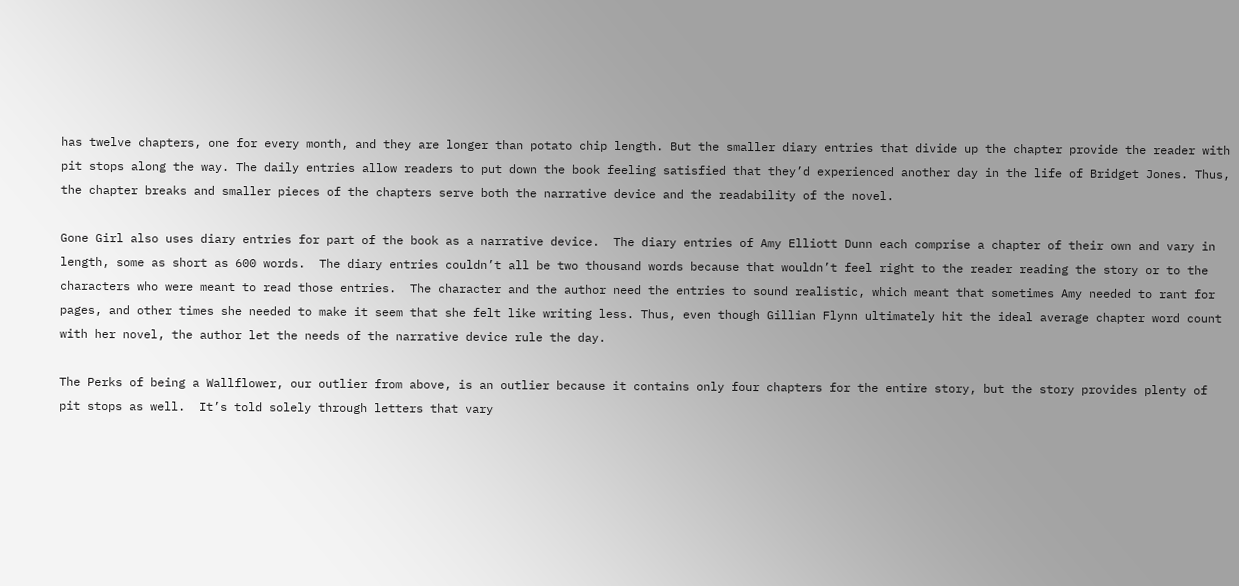has twelve chapters, one for every month, and they are longer than potato chip length. But the smaller diary entries that divide up the chapter provide the reader with pit stops along the way. The daily entries allow readers to put down the book feeling satisfied that they’d experienced another day in the life of Bridget Jones. Thus, the chapter breaks and smaller pieces of the chapters serve both the narrative device and the readability of the novel.

Gone Girl also uses diary entries for part of the book as a narrative device.  The diary entries of Amy Elliott Dunn each comprise a chapter of their own and vary in length, some as short as 600 words.  The diary entries couldn’t all be two thousand words because that wouldn’t feel right to the reader reading the story or to the characters who were meant to read those entries.  The character and the author need the entries to sound realistic, which meant that sometimes Amy needed to rant for pages, and other times she needed to make it seem that she felt like writing less. Thus, even though Gillian Flynn ultimately hit the ideal average chapter word count with her novel, the author let the needs of the narrative device rule the day.

The Perks of being a Wallflower, our outlier from above, is an outlier because it contains only four chapters for the entire story, but the story provides plenty of pit stops as well.  It’s told solely through letters that vary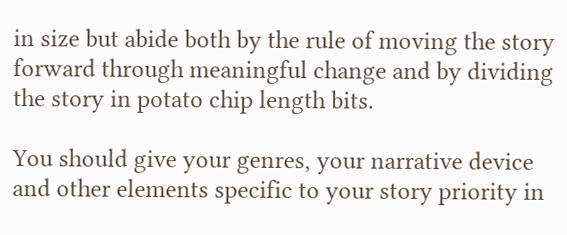in size but abide both by the rule of moving the story forward through meaningful change and by dividing the story in potato chip length bits.

You should give your genres, your narrative device and other elements specific to your story priority in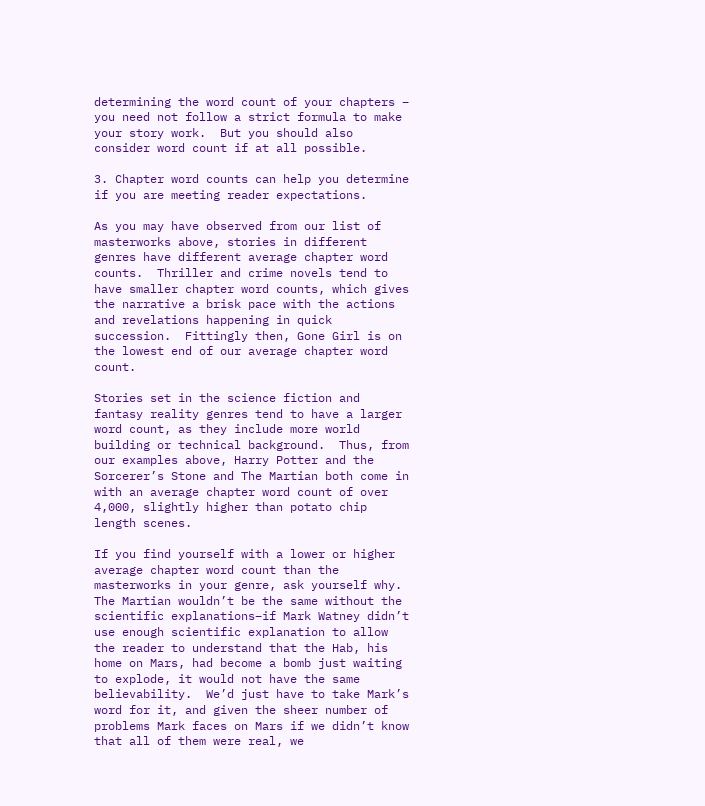determining the word count of your chapters – you need not follow a strict formula to make your story work.  But you should also consider word count if at all possible.

3. Chapter word counts can help you determine if you are meeting reader expectations.

As you may have observed from our list of masterworks above, stories in different genres have different average chapter word counts.  Thriller and crime novels tend to have smaller chapter word counts, which gives the narrative a brisk pace with the actions and revelations happening in quick succession.  Fittingly then, Gone Girl is on the lowest end of our average chapter word count.

Stories set in the science fiction and fantasy reality genres tend to have a larger word count, as they include more world building or technical background.  Thus, from our examples above, Harry Potter and the Sorcerer’s Stone and The Martian both come in with an average chapter word count of over 4,000, slightly higher than potato chip length scenes.

If you find yourself with a lower or higher average chapter word count than the masterworks in your genre, ask yourself why. The Martian wouldn’t be the same without the scientific explanations–if Mark Watney didn’t use enough scientific explanation to allow the reader to understand that the Hab, his home on Mars, had become a bomb just waiting to explode, it would not have the same believability.  We’d just have to take Mark’s word for it, and given the sheer number of problems Mark faces on Mars if we didn’t know that all of them were real, we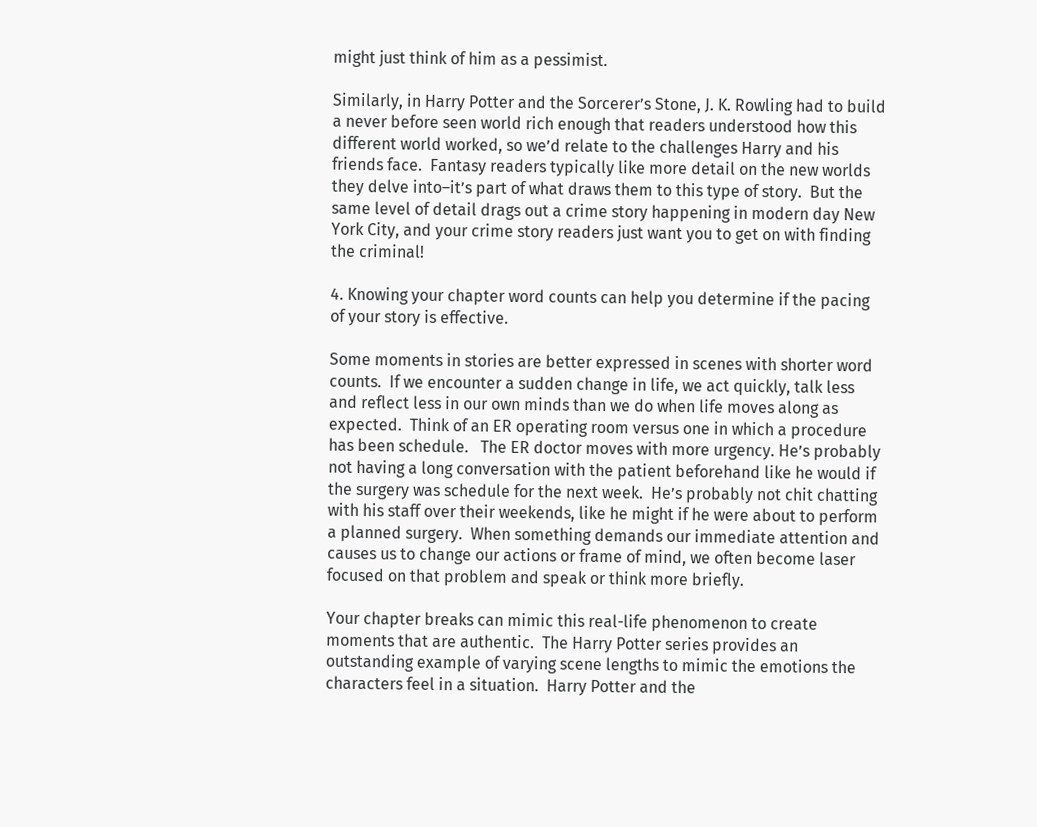might just think of him as a pessimist.

Similarly, in Harry Potter and the Sorcerer’s Stone, J. K. Rowling had to build a never before seen world rich enough that readers understood how this different world worked, so we’d relate to the challenges Harry and his friends face.  Fantasy readers typically like more detail on the new worlds they delve into–it’s part of what draws them to this type of story.  But the same level of detail drags out a crime story happening in modern day New York City, and your crime story readers just want you to get on with finding the criminal!

4. Knowing your chapter word counts can help you determine if the pacing of your story is effective.

Some moments in stories are better expressed in scenes with shorter word counts.  If we encounter a sudden change in life, we act quickly, talk less and reflect less in our own minds than we do when life moves along as expected.  Think of an ER operating room versus one in which a procedure has been schedule.   The ER doctor moves with more urgency. He’s probably not having a long conversation with the patient beforehand like he would if the surgery was schedule for the next week.  He’s probably not chit chatting with his staff over their weekends, like he might if he were about to perform a planned surgery.  When something demands our immediate attention and causes us to change our actions or frame of mind, we often become laser focused on that problem and speak or think more briefly.

Your chapter breaks can mimic this real-life phenomenon to create moments that are authentic.  The Harry Potter series provides an outstanding example of varying scene lengths to mimic the emotions the characters feel in a situation.  Harry Potter and the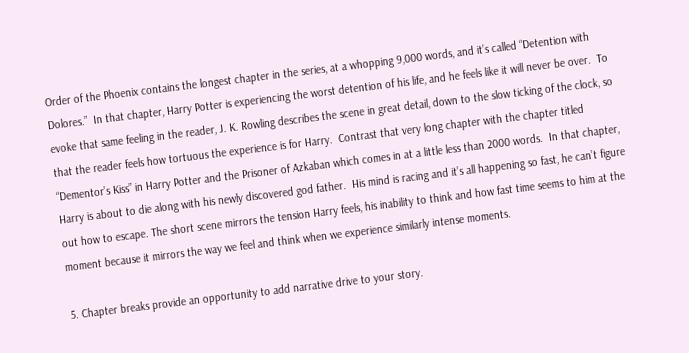Order of the Phoenix contains the longest chapter in the series, at a whopping 9,000 words, and it’s called “Detention with Dolores.”  In that chapter, Harry Potter is experiencing the worst detention of his life, and he feels like it will never be over.  To evoke that same feeling in the reader, J. K. Rowling describes the scene in great detail, down to the slow ticking of the clock, so that the reader feels how tortuous the experience is for Harry.  Contrast that very long chapter with the chapter titled “Dementor’s Kiss” in Harry Potter and the Prisoner of Azkaban which comes in at a little less than 2000 words.  In that chapter, Harry is about to die along with his newly discovered god father.  His mind is racing and it’s all happening so fast, he can’t figure out how to escape. The short scene mirrors the tension Harry feels, his inability to think and how fast time seems to him at the moment because it mirrors the way we feel and think when we experience similarly intense moments.

5. Chapter breaks provide an opportunity to add narrative drive to your story.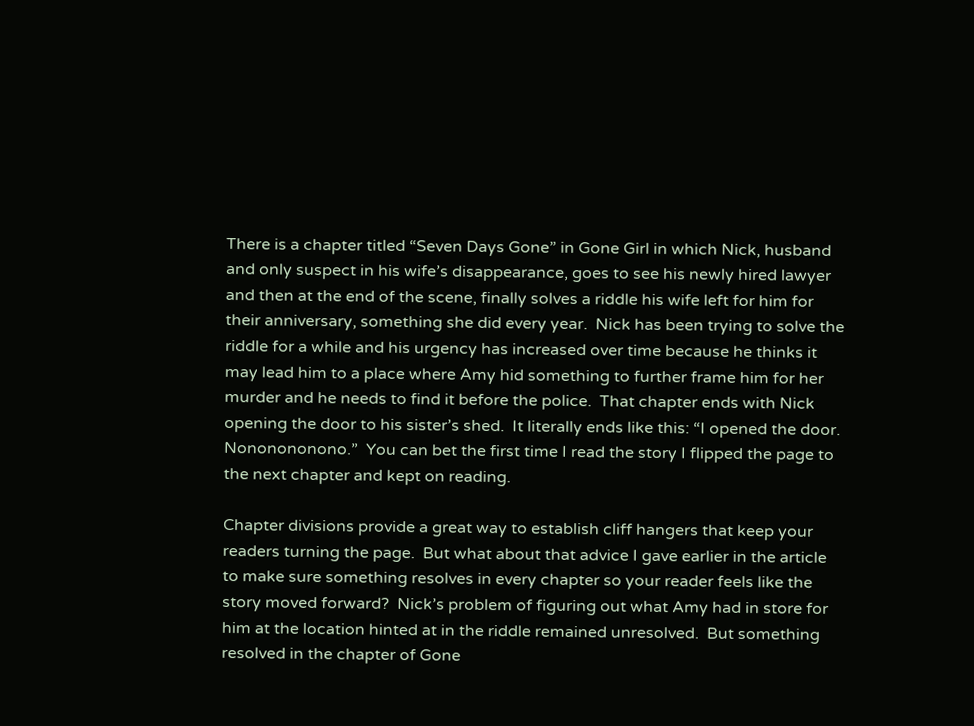There is a chapter titled “Seven Days Gone” in Gone Girl in which Nick, husband and only suspect in his wife’s disappearance, goes to see his newly hired lawyer and then at the end of the scene, finally solves a riddle his wife left for him for their anniversary, something she did every year.  Nick has been trying to solve the riddle for a while and his urgency has increased over time because he thinks it may lead him to a place where Amy hid something to further frame him for her murder and he needs to find it before the police.  That chapter ends with Nick opening the door to his sister’s shed.  It literally ends like this: “I opened the door. Nononononono.”  You can bet the first time I read the story I flipped the page to the next chapter and kept on reading.

Chapter divisions provide a great way to establish cliff hangers that keep your readers turning the page.  But what about that advice I gave earlier in the article to make sure something resolves in every chapter so your reader feels like the story moved forward?  Nick’s problem of figuring out what Amy had in store for him at the location hinted at in the riddle remained unresolved.  But something resolved in the chapter of Gone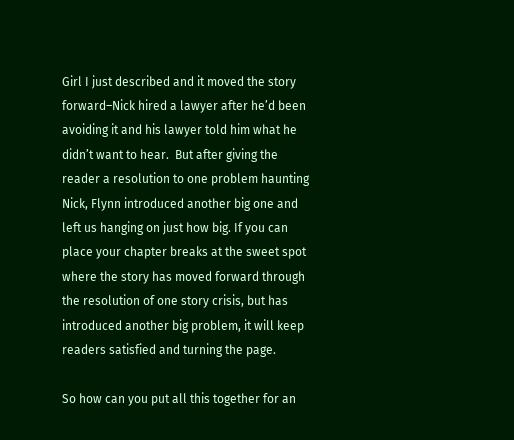Girl I just described and it moved the story forward–Nick hired a lawyer after he’d been avoiding it and his lawyer told him what he didn’t want to hear.  But after giving the reader a resolution to one problem haunting Nick, Flynn introduced another big one and left us hanging on just how big. If you can place your chapter breaks at the sweet spot where the story has moved forward through the resolution of one story crisis, but has introduced another big problem, it will keep readers satisfied and turning the page.

So how can you put all this together for an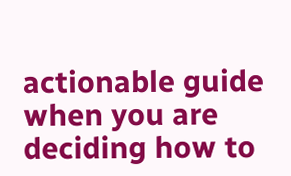actionable guide when you are deciding how to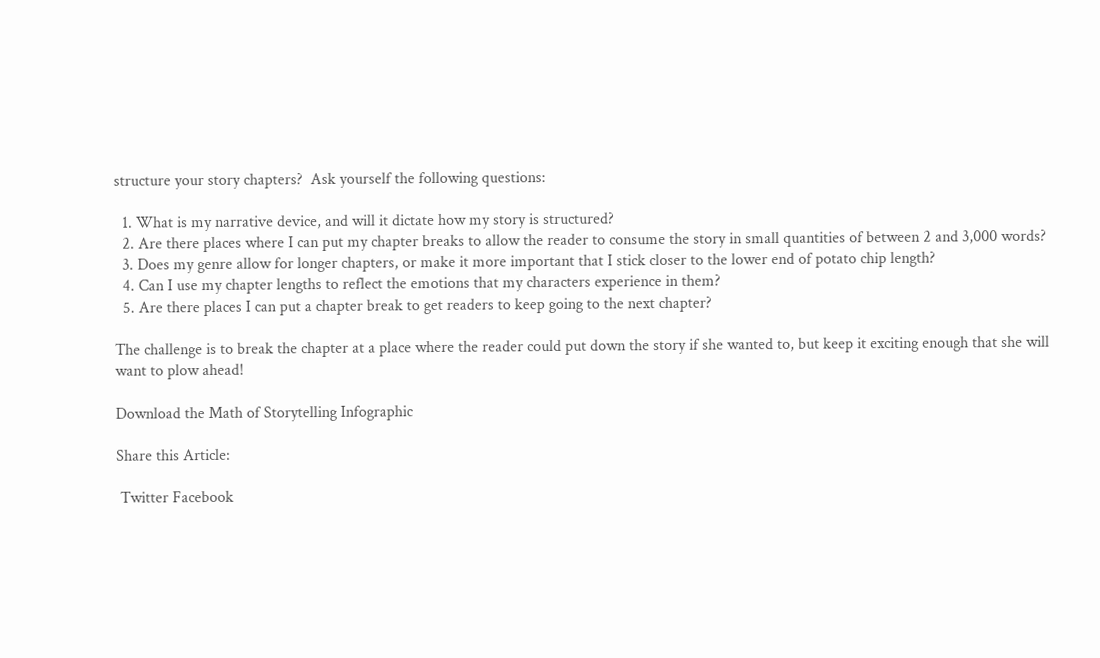structure your story chapters?  Ask yourself the following questions:

  1. What is my narrative device, and will it dictate how my story is structured?
  2. Are there places where I can put my chapter breaks to allow the reader to consume the story in small quantities of between 2 and 3,000 words?
  3. Does my genre allow for longer chapters, or make it more important that I stick closer to the lower end of potato chip length?
  4. Can I use my chapter lengths to reflect the emotions that my characters experience in them?
  5. Are there places I can put a chapter break to get readers to keep going to the next chapter?

The challenge is to break the chapter at a place where the reader could put down the story if she wanted to, but keep it exciting enough that she will want to plow ahead!

Download the Math of Storytelling Infographic

Share this Article:

 Twitter Facebook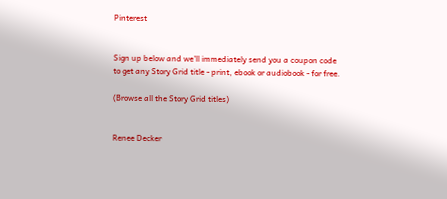Pinterest


Sign up below and we'll immediately send you a coupon code to get any Story Grid title - print, ebook or audiobook - for free.

(Browse all the Story Grid titles)


Renee Decker